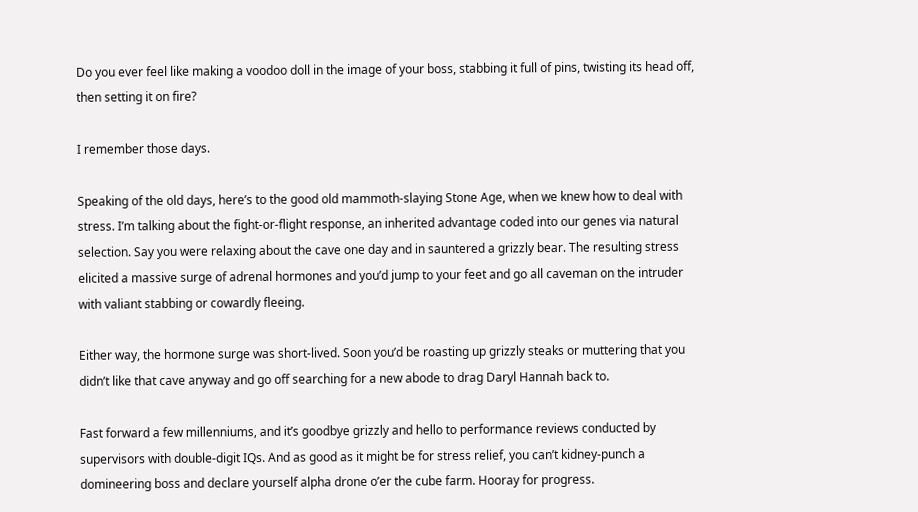Do you ever feel like making a voodoo doll in the image of your boss, stabbing it full of pins, twisting its head off, then setting it on fire?

I remember those days.

Speaking of the old days, here’s to the good old mammoth-slaying Stone Age, when we knew how to deal with stress. I’m talking about the fight-or-flight response, an inherited advantage coded into our genes via natural selection. Say you were relaxing about the cave one day and in sauntered a grizzly bear. The resulting stress elicited a massive surge of adrenal hormones and you’d jump to your feet and go all caveman on the intruder with valiant stabbing or cowardly fleeing.

Either way, the hormone surge was short-lived. Soon you’d be roasting up grizzly steaks or muttering that you didn’t like that cave anyway and go off searching for a new abode to drag Daryl Hannah back to.

Fast forward a few millenniums, and it’s goodbye grizzly and hello to performance reviews conducted by supervisors with double-digit IQs. And as good as it might be for stress relief, you can’t kidney-punch a domineering boss and declare yourself alpha drone o’er the cube farm. Hooray for progress.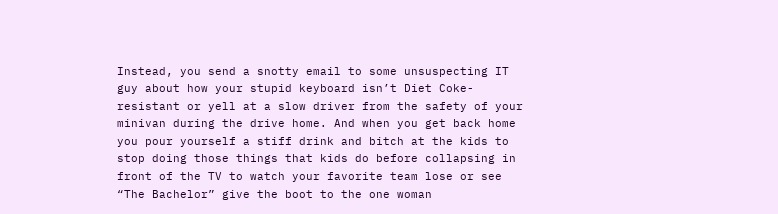Instead, you send a snotty email to some unsuspecting IT guy about how your stupid keyboard isn’t Diet Coke-resistant or yell at a slow driver from the safety of your minivan during the drive home. And when you get back home you pour yourself a stiff drink and bitch at the kids to stop doing those things that kids do before collapsing in front of the TV to watch your favorite team lose or see “The Bachelor” give the boot to the one woman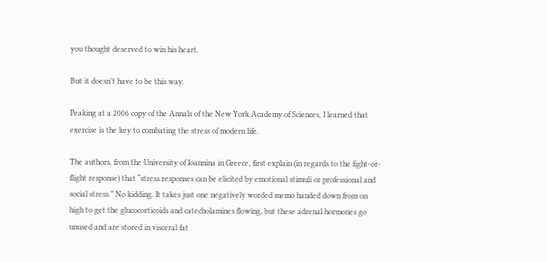you thought deserved to win his heart.

But it doesn’t have to be this way.

Peaking at a 2006 copy of the Annals of the New York Academy of Sciences, I learned that exercise is the key to combating the stress of modern life.

The authors, from the University of Ioannina in Greece, first explain (in regards to the fight-or-flight response) that “stress responses can be elicited by emotional stimuli or professional and social stress.” No kidding. It takes just one negatively worded memo handed down from on high to get the glucocorticoids and catecholamines flowing, but these adrenal hormones go unused and are stored in visceral fat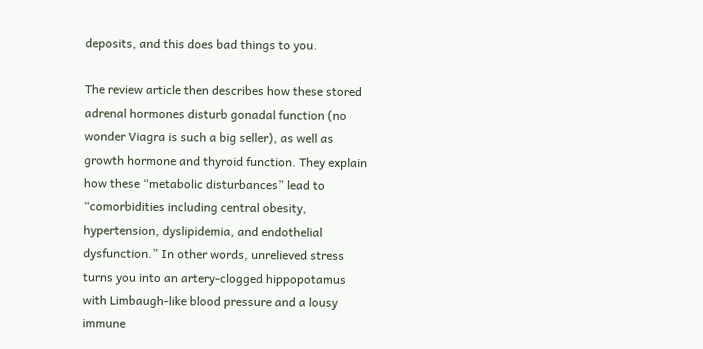deposits, and this does bad things to you.

The review article then describes how these stored adrenal hormones disturb gonadal function (no wonder Viagra is such a big seller), as well as growth hormone and thyroid function. They explain how these “metabolic disturbances” lead to “comorbidities including central obesity, hypertension, dyslipidemia, and endothelial dysfunction.” In other words, unrelieved stress turns you into an artery-clogged hippopotamus with Limbaugh-like blood pressure and a lousy immune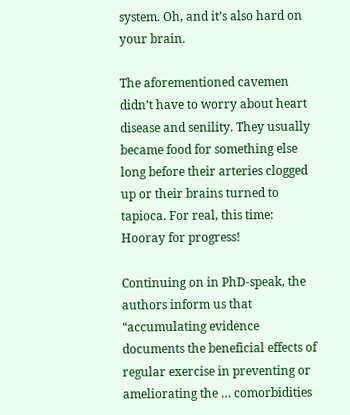system. Oh, and it’s also hard on your brain.

The aforementioned cavemen didn’t have to worry about heart disease and senility. They usually became food for something else long before their arteries clogged up or their brains turned to tapioca. For real, this time: Hooray for progress!

Continuing on in PhD-speak, the authors inform us that “accumulating evidence documents the beneficial effects of regular exercise in preventing or ameliorating the … comorbidities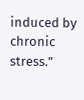induced by chronic stress.”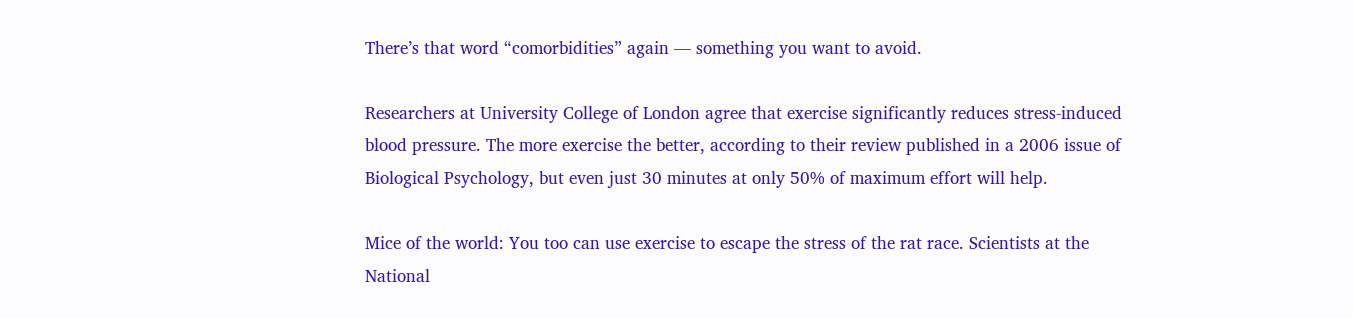There’s that word “comorbidities” again — something you want to avoid.

Researchers at University College of London agree that exercise significantly reduces stress-induced blood pressure. The more exercise the better, according to their review published in a 2006 issue of Biological Psychology, but even just 30 minutes at only 50% of maximum effort will help.

Mice of the world: You too can use exercise to escape the stress of the rat race. Scientists at the National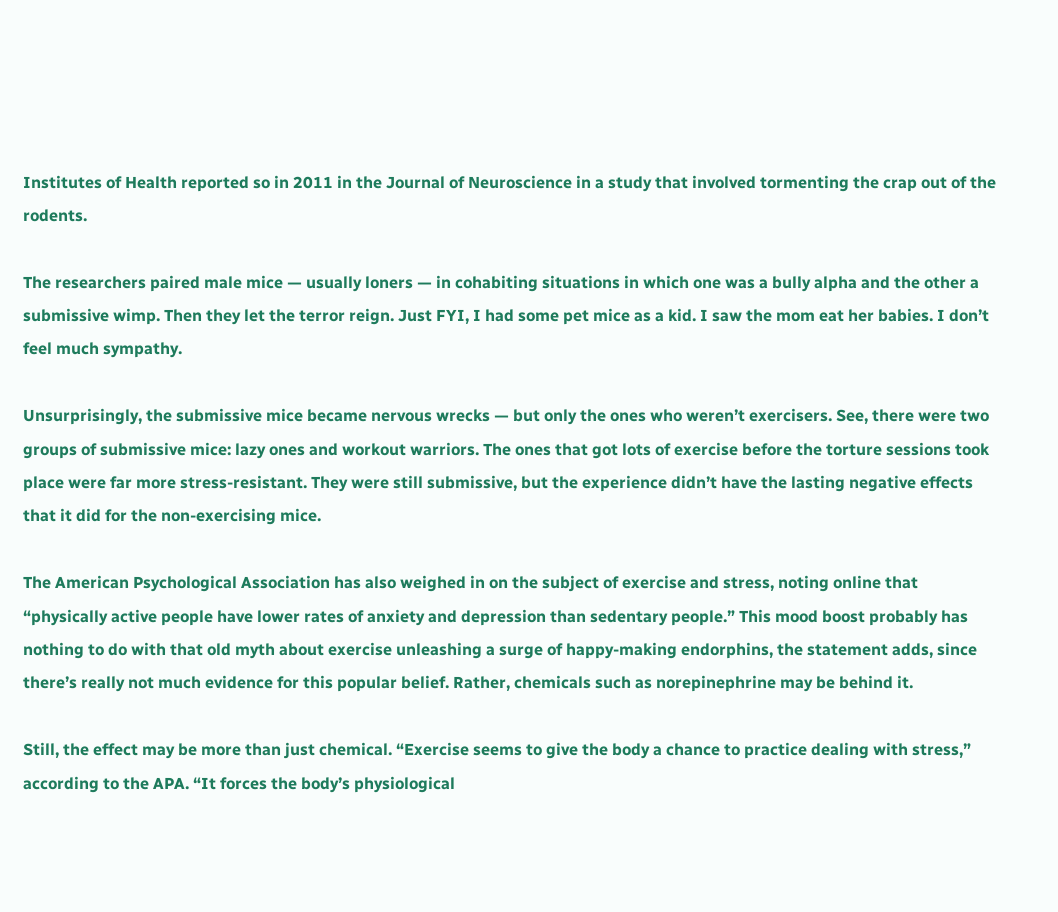Institutes of Health reported so in 2011 in the Journal of Neuroscience in a study that involved tormenting the crap out of the rodents.

The researchers paired male mice — usually loners — in cohabiting situations in which one was a bully alpha and the other a submissive wimp. Then they let the terror reign. Just FYI, I had some pet mice as a kid. I saw the mom eat her babies. I don’t feel much sympathy.

Unsurprisingly, the submissive mice became nervous wrecks — but only the ones who weren’t exercisers. See, there were two groups of submissive mice: lazy ones and workout warriors. The ones that got lots of exercise before the torture sessions took place were far more stress-resistant. They were still submissive, but the experience didn’t have the lasting negative effects that it did for the non-exercising mice.

The American Psychological Association has also weighed in on the subject of exercise and stress, noting online that “physically active people have lower rates of anxiety and depression than sedentary people.” This mood boost probably has nothing to do with that old myth about exercise unleashing a surge of happy-making endorphins, the statement adds, since there’s really not much evidence for this popular belief. Rather, chemicals such as norepinephrine may be behind it.

Still, the effect may be more than just chemical. “Exercise seems to give the body a chance to practice dealing with stress,” according to the APA. “It forces the body’s physiological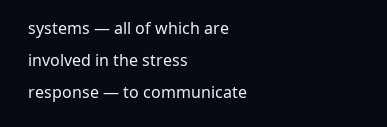systems — all of which are involved in the stress response — to communicate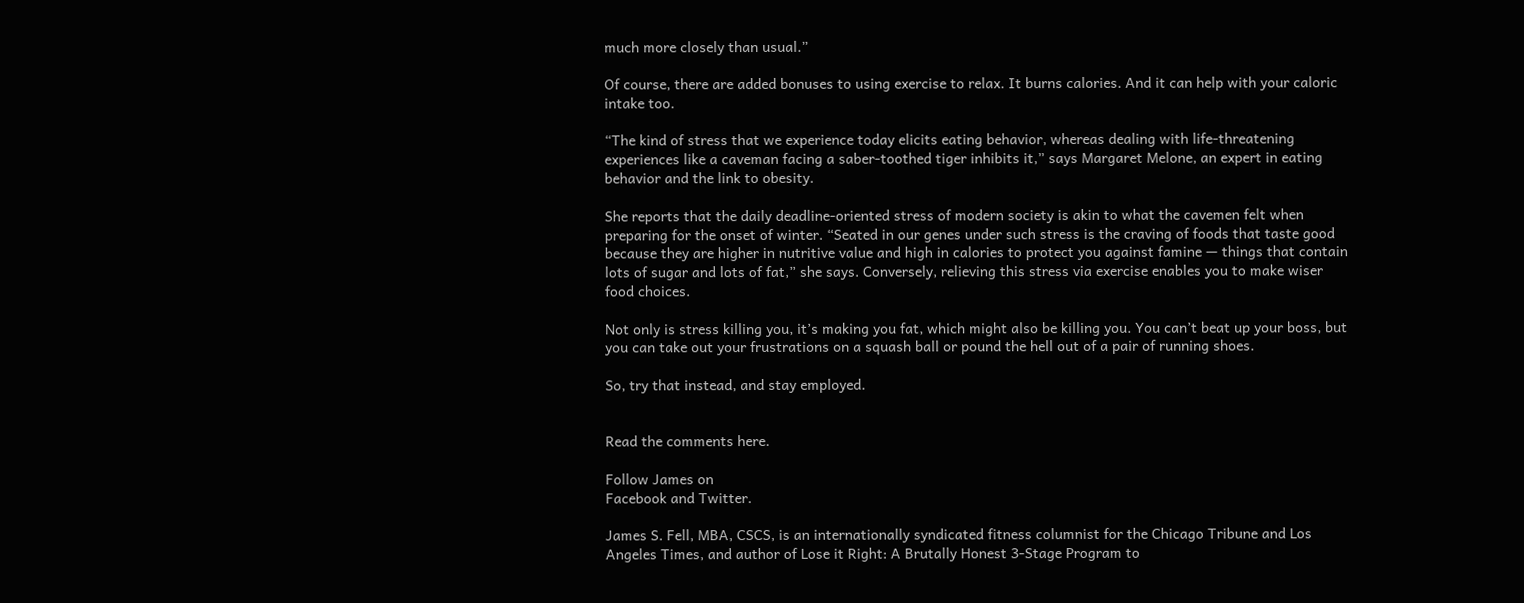much more closely than usual.”

Of course, there are added bonuses to using exercise to relax. It burns calories. And it can help with your caloric intake too.

“The kind of stress that we experience today elicits eating behavior, whereas dealing with life-threatening experiences like a caveman facing a saber-toothed tiger inhibits it,” says Margaret Melone, an expert in eating behavior and the link to obesity.

She reports that the daily deadline-oriented stress of modern society is akin to what the cavemen felt when preparing for the onset of winter. “Seated in our genes under such stress is the craving of foods that taste good because they are higher in nutritive value and high in calories to protect you against famine — things that contain lots of sugar and lots of fat,” she says. Conversely, relieving this stress via exercise enables you to make wiser food choices.

Not only is stress killing you, it’s making you fat, which might also be killing you. You can’t beat up your boss, but you can take out your frustrations on a squash ball or pound the hell out of a pair of running shoes.

So, try that instead, and stay employed.


Read the comments here.

Follow James on
Facebook and Twitter.

James S. Fell, MBA, CSCS, is an internationally syndicated fitness columnist for the Chicago Tribune and Los Angeles Times, and author of Lose it Right: A Brutally Honest 3-Stage Program to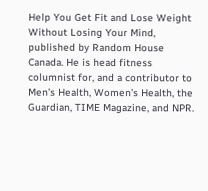Help You Get Fit and Lose Weight Without Losing Your Mind, published by Random House Canada. He is head fitness columnist for, and a contributor to Men’s Health, Women’s Health, the Guardian, TIME Magazine, and NPR.